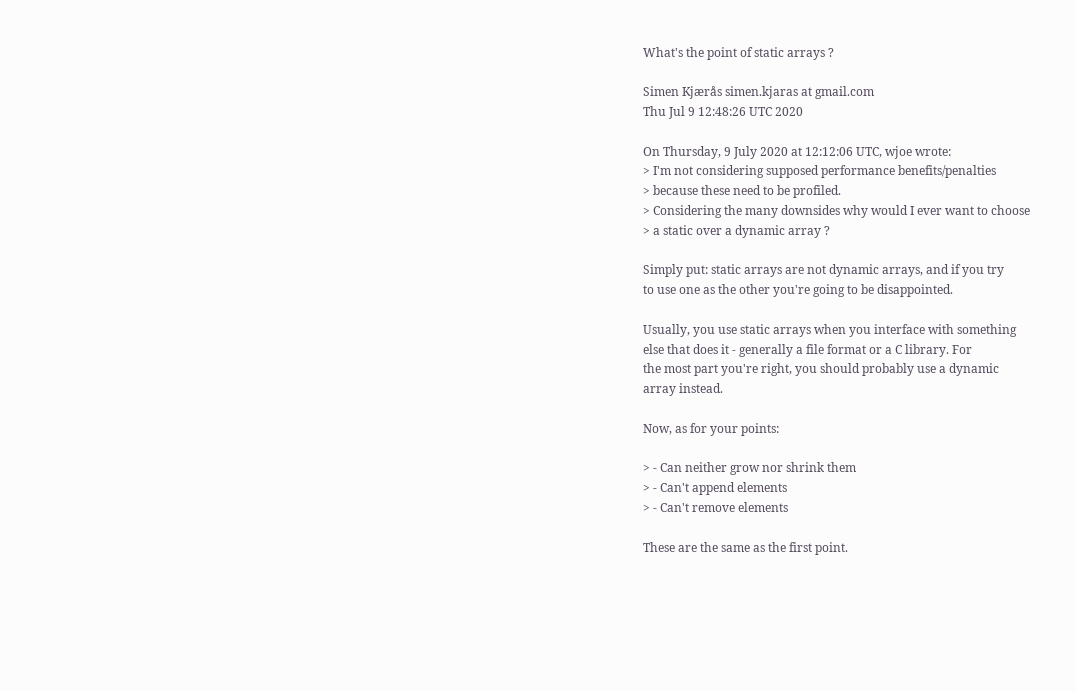What's the point of static arrays ?

Simen Kjærås simen.kjaras at gmail.com
Thu Jul 9 12:48:26 UTC 2020

On Thursday, 9 July 2020 at 12:12:06 UTC, wjoe wrote:
> I'm not considering supposed performance benefits/penalties
> because these need to be profiled.
> Considering the many downsides why would I ever want to choose
> a static over a dynamic array ?

Simply put: static arrays are not dynamic arrays, and if you try
to use one as the other you're going to be disappointed.

Usually, you use static arrays when you interface with something
else that does it - generally a file format or a C library. For
the most part you're right, you should probably use a dynamic
array instead.

Now, as for your points:

> - Can neither grow nor shrink them
> - Can't append elements
> - Can't remove elements

These are the same as the first point.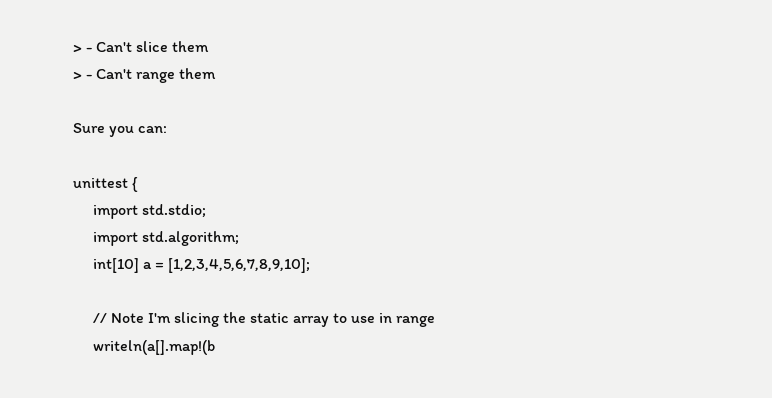> - Can't slice them
> - Can't range them

Sure you can:

unittest {
     import std.stdio;
     import std.algorithm;
     int[10] a = [1,2,3,4,5,6,7,8,9,10];

     // Note I'm slicing the static array to use in range
     writeln(a[].map!(b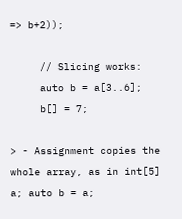=> b+2));

     // Slicing works:
     auto b = a[3..6];
     b[] = 7;

> - Assignment copies the whole array, as in int[5] a; auto b = a;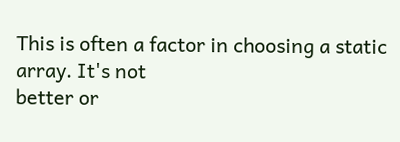This is often a factor in choosing a static array. It's not
better or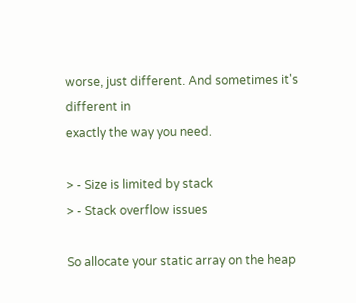worse, just different. And sometimes it's different in
exactly the way you need.

> - Size is limited by stack
> - Stack overflow issues

So allocate your static array on the heap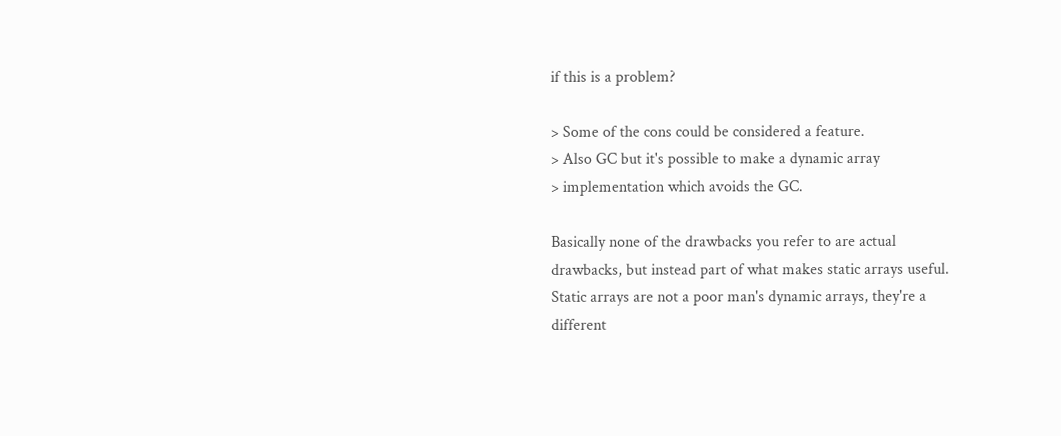if this is a problem?

> Some of the cons could be considered a feature.
> Also GC but it's possible to make a dynamic array
> implementation which avoids the GC.

Basically none of the drawbacks you refer to are actual
drawbacks, but instead part of what makes static arrays useful.
Static arrays are not a poor man's dynamic arrays, they're a
different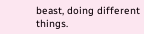beast, doing different things.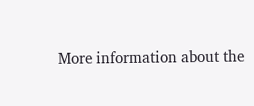More information about the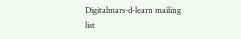Digitalmars-d-learn mailing list